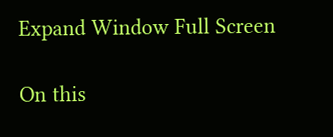Expand Window Full Screen

On this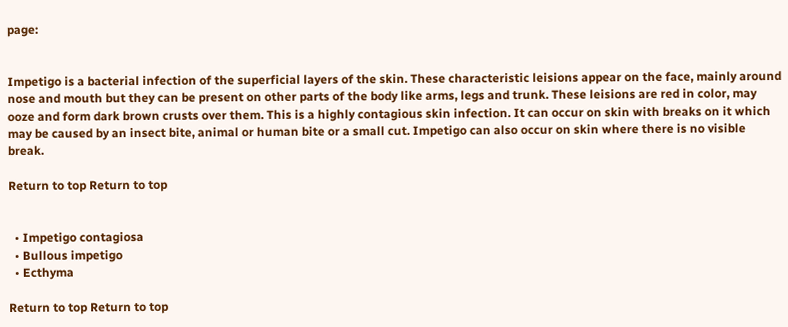page:


Impetigo is a bacterial infection of the superficial layers of the skin. These characteristic leisions appear on the face, mainly around nose and mouth but they can be present on other parts of the body like arms, legs and trunk. These leisions are red in color, may ooze and form dark brown crusts over them. This is a highly contagious skin infection. It can occur on skin with breaks on it which may be caused by an insect bite, animal or human bite or a small cut. Impetigo can also occur on skin where there is no visible break.

Return to top Return to top


  • Impetigo contagiosa
  • Bullous impetigo
  • Ecthyma

Return to top Return to top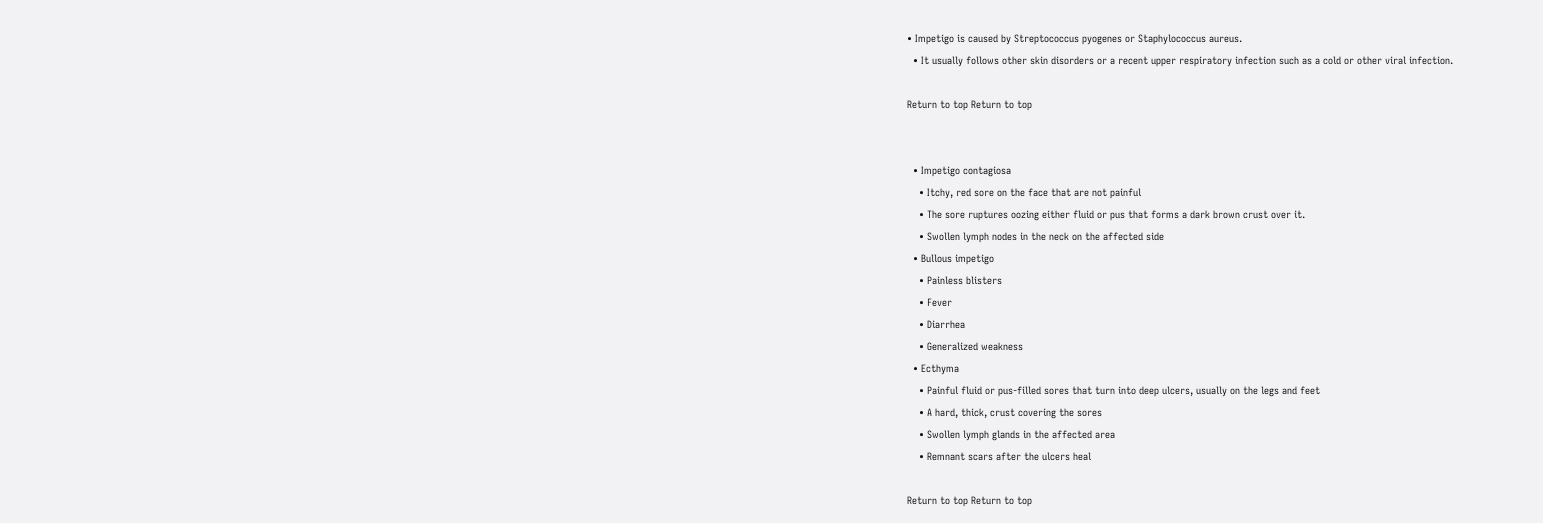• Impetigo is caused by Streptococcus pyogenes or Staphylococcus aureus.
  • It usually follows other skin disorders or a recent upper respiratory infection such as a cold or other viral infection.

Return to top Return to top


  • Impetigo contagiosa
    • Itchy, red sore on the face that are not painful
    • The sore ruptures oozing either fluid or pus that forms a dark brown crust over it.
    • Swollen lymph nodes in the neck on the affected side
  • Bullous impetigo
    • Painless blisters
    • Fever
    • Diarrhea
    • Generalized weakness
  • Ecthyma
    • Painful fluid or pus-filled sores that turn into deep ulcers, usually on the legs and feet
    • A hard, thick, crust covering the sores
    • Swollen lymph glands in the affected area
    • Remnant scars after the ulcers heal

Return to top Return to top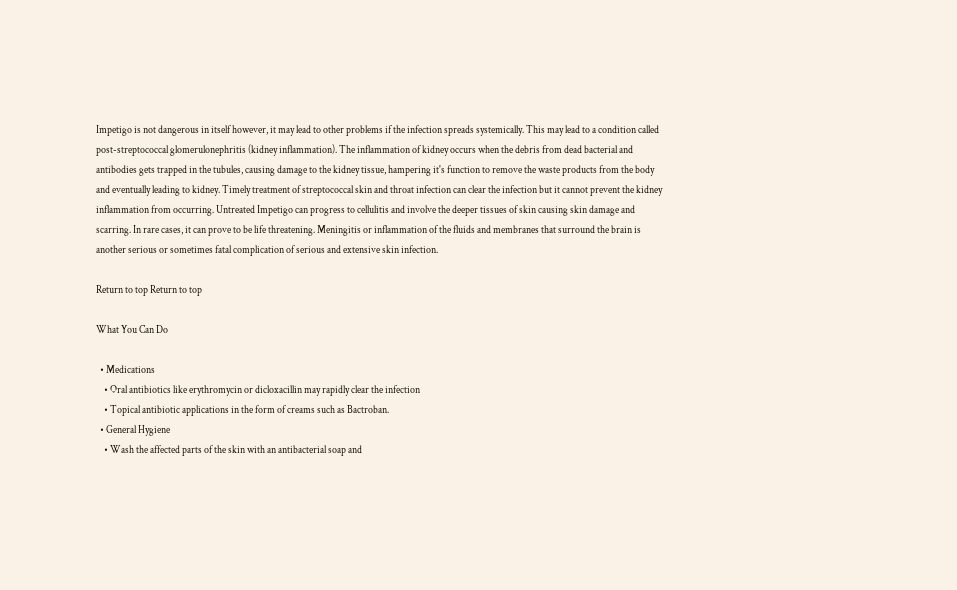Impetigo is not dangerous in itself however, it may lead to other problems if the infection spreads systemically. This may lead to a condition called post-streptococcal glomerulonephritis (kidney inflammation). The inflammation of kidney occurs when the debris from dead bacterial and antibodies gets trapped in the tubules, causing damage to the kidney tissue, hampering it's function to remove the waste products from the body and eventually leading to kidney. Timely treatment of streptococcal skin and throat infection can clear the infection but it cannot prevent the kidney inflammation from occurring. Untreated Impetigo can progress to cellulitis and involve the deeper tissues of skin causing skin damage and scarring. In rare cases, it can prove to be life threatening. Meningitis or inflammation of the fluids and membranes that surround the brain is another serious or sometimes fatal complication of serious and extensive skin infection.

Return to top Return to top

What You Can Do

  • Medications
    • Oral antibiotics like erythromycin or dicloxacillin may rapidly clear the infection
    • Topical antibiotic applications in the form of creams such as Bactroban.
  • General Hygiene
    • Wash the affected parts of the skin with an antibacterial soap and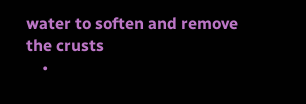water to soften and remove the crusts
    •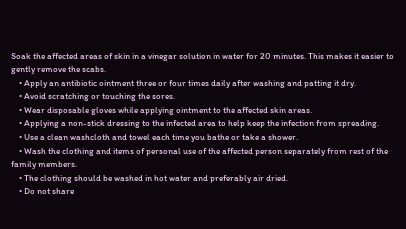Soak the affected areas of skin in a vinegar solution in water for 20 minutes. This makes it easier to gently remove the scabs.
    • Apply an antibiotic ointment three or four times daily after washing and patting it dry.
    • Avoid scratching or touching the sores.
    • Wear disposable gloves while applying ointment to the affected skin areas.
    • Applying a non-stick dressing to the infected area to help keep the infection from spreading.
    • Use a clean washcloth and towel each time you bathe or take a shower.
    • Wash the clothing and items of personal use of the affected person separately from rest of the family members.
    • The clothing should be washed in hot water and preferably air dried.
    • Do not share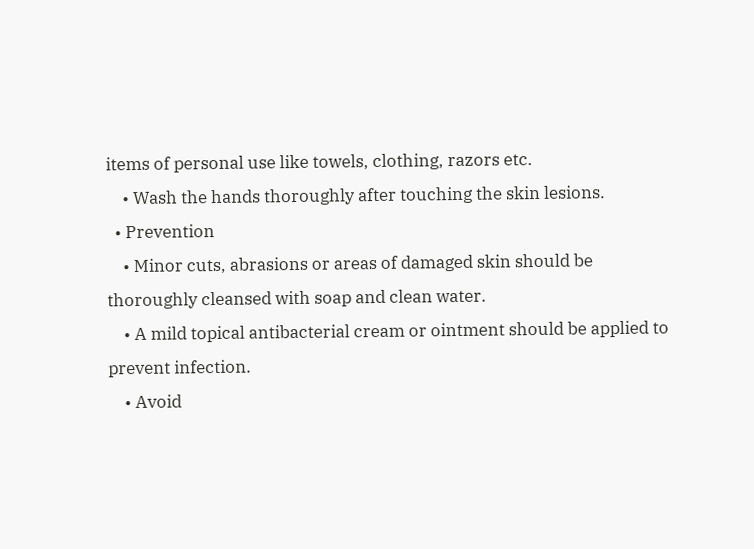items of personal use like towels, clothing, razors etc.
    • Wash the hands thoroughly after touching the skin lesions.
  • Prevention
    • Minor cuts, abrasions or areas of damaged skin should be thoroughly cleansed with soap and clean water.
    • A mild topical antibacterial cream or ointment should be applied to prevent infection.
    • Avoid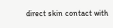direct skin contact with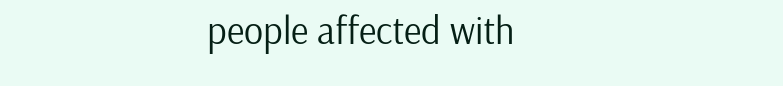people affected with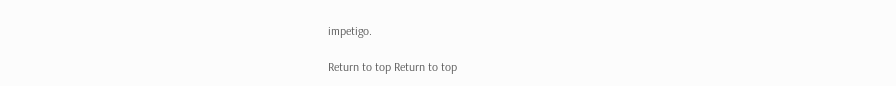impetigo.

Return to top Return to top